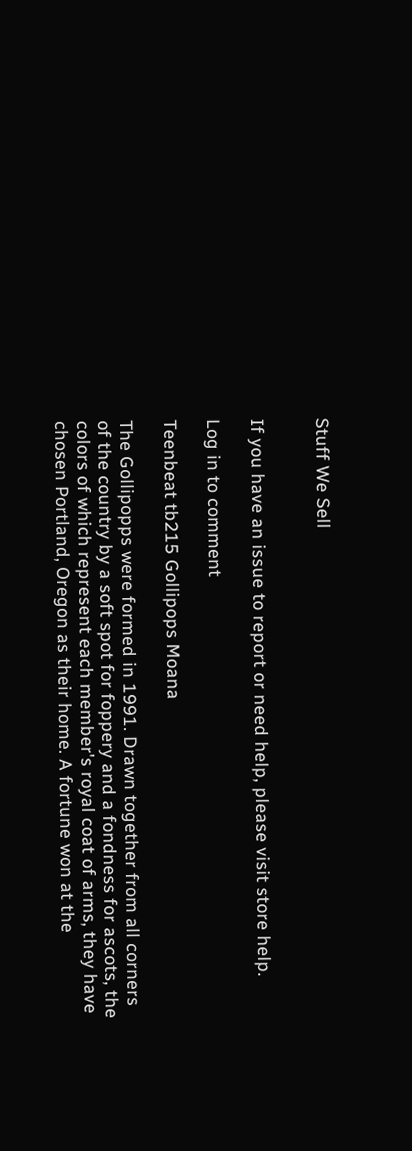Stuff We Sell


If you have an issue to report or need help, please visit store help.

Log in to comment

Teenbeat tb215 Gollipops Moana

The Gollipopps were formed in 1991. Drawn together from all corners of the country by a soft spot for foppery and a fondness for ascots, the colors of which represent each member's royal coat of arms, they have chosen Portland, Oregon as their home. A fortune won at the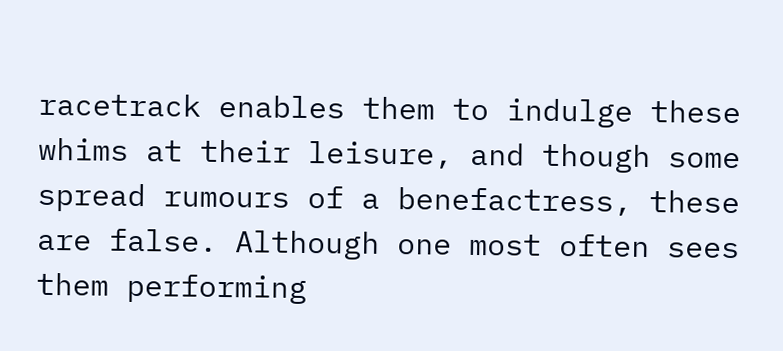racetrack enables them to indulge these whims at their leisure, and though some spread rumours of a benefactress, these are false. Although one most often sees them performing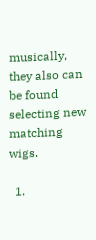musically, they also can be found selecting new matching wigs.

  1.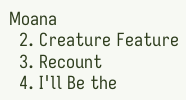Moana
  2. Creature Feature
  3. Recount
  4. I'll Be the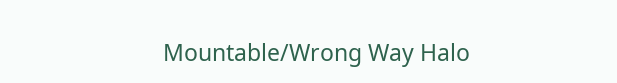Mountable/Wrong Way Halo